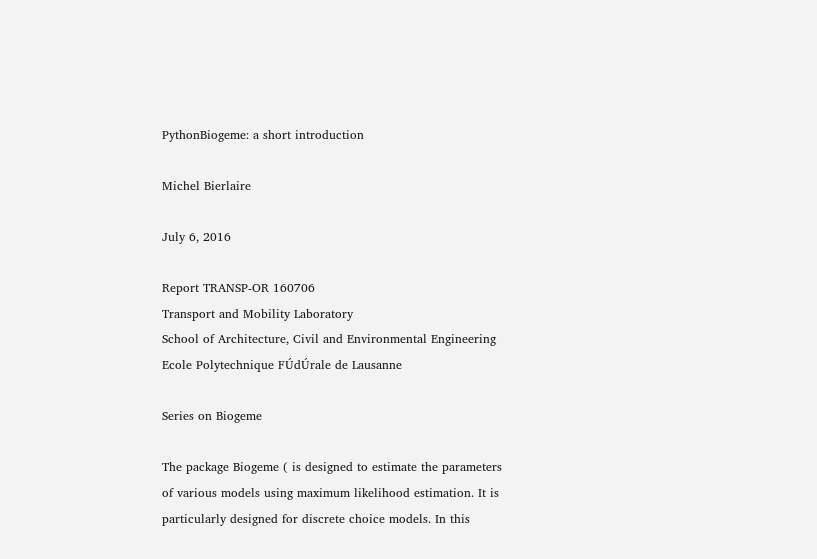PythonBiogeme: a short introduction

Michel Bierlaire

July 6, 2016

Report TRANSP-OR 160706
Transport and Mobility Laboratory
School of Architecture, Civil and Environmental Engineering
Ecole Polytechnique FÚdÚrale de Lausanne

Series on Biogeme

The package Biogeme ( is designed to estimate the parameters of various models using maximum likelihood estimation. It is particularly designed for discrete choice models. In this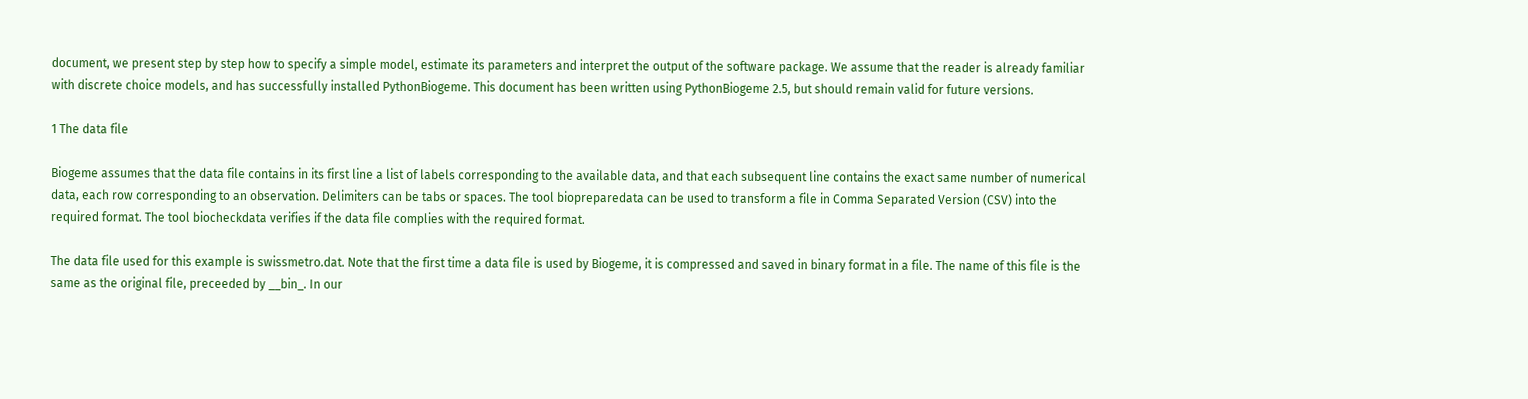document, we present step by step how to specify a simple model, estimate its parameters and interpret the output of the software package. We assume that the reader is already familiar with discrete choice models, and has successfully installed PythonBiogeme. This document has been written using PythonBiogeme 2.5, but should remain valid for future versions.

1 The data file

Biogeme assumes that the data file contains in its first line a list of labels corresponding to the available data, and that each subsequent line contains the exact same number of numerical data, each row corresponding to an observation. Delimiters can be tabs or spaces. The tool biopreparedata can be used to transform a file in Comma Separated Version (CSV) into the required format. The tool biocheckdata verifies if the data file complies with the required format.

The data file used for this example is swissmetro.dat. Note that the first time a data file is used by Biogeme, it is compressed and saved in binary format in a file. The name of this file is the same as the original file, preceeded by __bin_. In our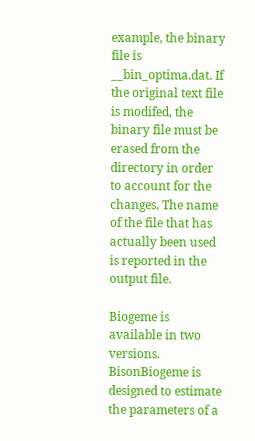example, the binary file is __bin_optima.dat. If the original text file is modifed, the binary file must be erased from the directory in order to account for the changes. The name of the file that has actually been used is reported in the output file.

Biogeme is available in two versions. BisonBiogeme is designed to estimate the parameters of a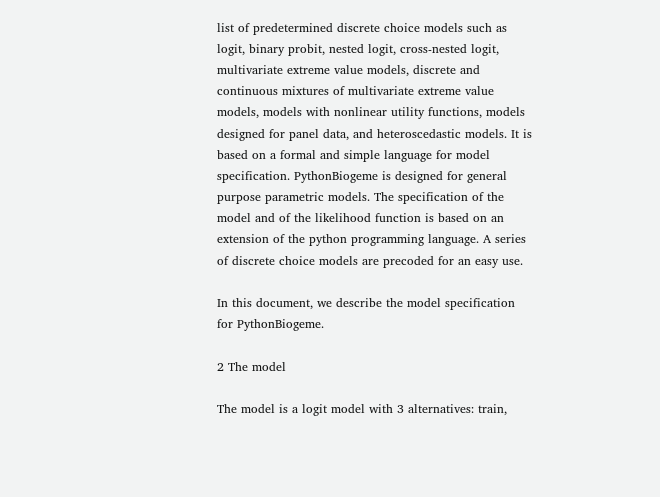list of predetermined discrete choice models such as logit, binary probit, nested logit, cross-nested logit, multivariate extreme value models, discrete and continuous mixtures of multivariate extreme value models, models with nonlinear utility functions, models designed for panel data, and heteroscedastic models. It is based on a formal and simple language for model specification. PythonBiogeme is designed for general purpose parametric models. The specification of the model and of the likelihood function is based on an extension of the python programming language. A series of discrete choice models are precoded for an easy use.

In this document, we describe the model specification for PythonBiogeme.

2 The model

The model is a logit model with 3 alternatives: train,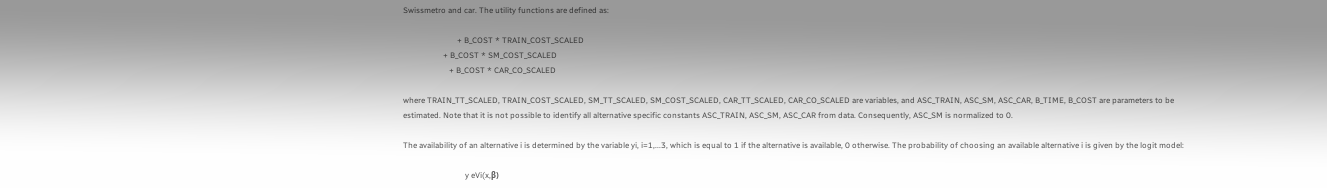Swissmetro and car. The utility functions are defined as:

                           + B_COST * TRAIN_COST_SCALED
                    + B_COST * SM_COST_SCALED
                       + B_COST * CAR_CO_SCALED

where TRAIN_TT_SCALED, TRAIN_COST_SCALED, SM_TT_SCALED, SM_COST_SCALED, CAR_TT_SCALED, CAR_CO_SCALED are variables, and ASC_TRAIN, ASC_SM, ASC_CAR, B_TIME, B_COST are parameters to be estimated. Note that it is not possible to identify all alternative specific constants ASC_TRAIN, ASC_SM, ASC_CAR from data. Consequently, ASC_SM is normalized to 0.

The availability of an alternative i is determined by the variable yi, i=1,...3, which is equal to 1 if the alternative is available, 0 otherwise. The probability of choosing an available alternative i is given by the logit model:

                               y eVi(x,β)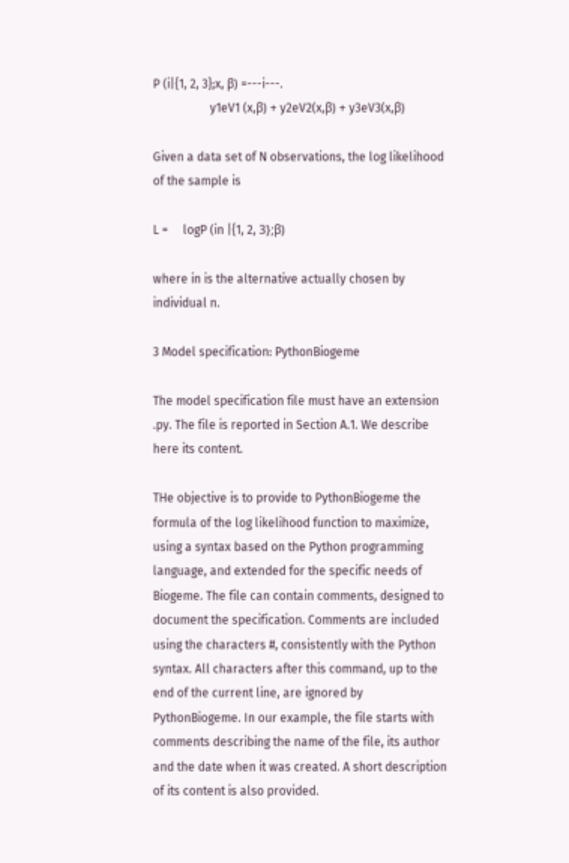P (i|{1, 2, 3};x, β) =---i---.
                   y1eV1 (x,β) + y2eV2(x,β) + y3eV3(x,β)

Given a data set of N observations, the log likelihood of the sample is

L =     logP (in |{1, 2, 3};β)

where in is the alternative actually chosen by individual n.

3 Model specification: PythonBiogeme

The model specification file must have an extension .py. The file is reported in Section A.1. We describe here its content.

THe objective is to provide to PythonBiogeme the formula of the log likelihood function to maximize, using a syntax based on the Python programming language, and extended for the specific needs of Biogeme. The file can contain comments, designed to document the specification. Comments are included using the characters #, consistently with the Python syntax. All characters after this command, up to the end of the current line, are ignored by PythonBiogeme. In our example, the file starts with comments describing the name of the file, its author and the date when it was created. A short description of its content is also provided.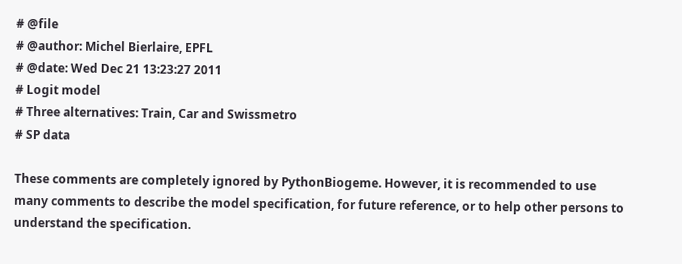# @file
# @author: Michel Bierlaire, EPFL
# @date: Wed Dec 21 13:23:27 2011
# Logit model
# Three alternatives: Train, Car and Swissmetro
# SP data

These comments are completely ignored by PythonBiogeme. However, it is recommended to use many comments to describe the model specification, for future reference, or to help other persons to understand the specification.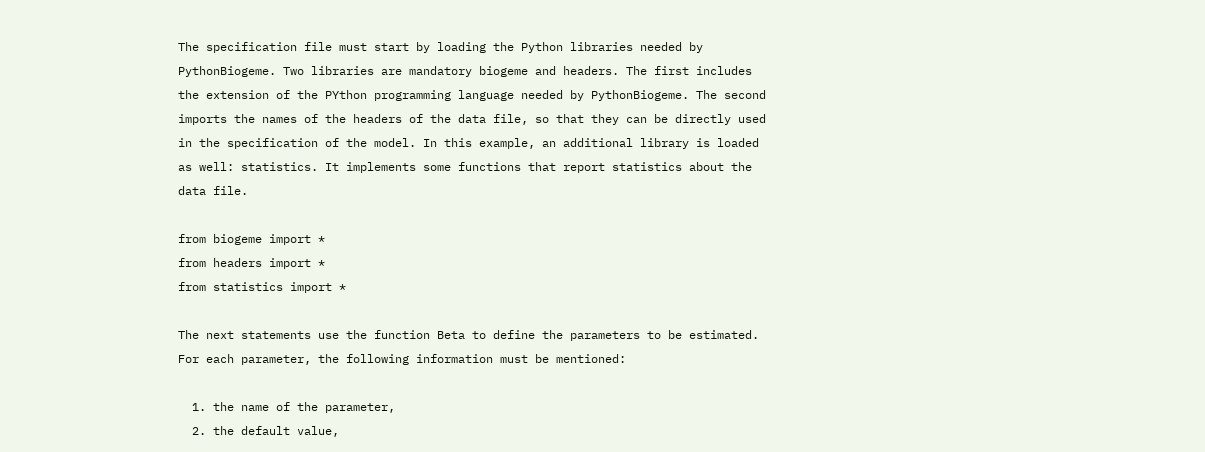The specification file must start by loading the Python libraries needed by PythonBiogeme. Two libraries are mandatory biogeme and headers. The first includes the extension of the PYthon programming language needed by PythonBiogeme. The second imports the names of the headers of the data file, so that they can be directly used in the specification of the model. In this example, an additional library is loaded as well: statistics. It implements some functions that report statistics about the data file.

from biogeme import *
from headers import *
from statistics import *

The next statements use the function Beta to define the parameters to be estimated. For each parameter, the following information must be mentioned:

  1. the name of the parameter,
  2. the default value,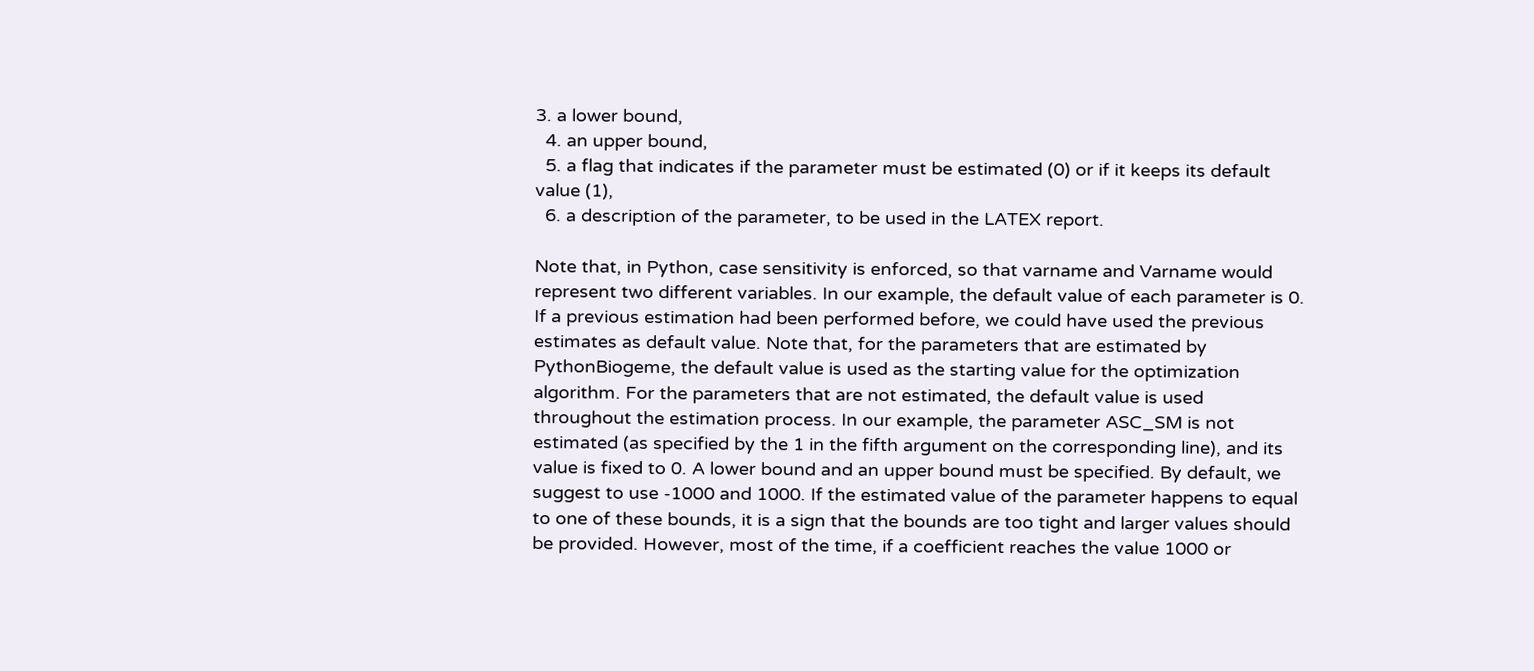3. a lower bound,
  4. an upper bound,
  5. a flag that indicates if the parameter must be estimated (0) or if it keeps its default value (1),
  6. a description of the parameter, to be used in the LATEX report.

Note that, in Python, case sensitivity is enforced, so that varname and Varname would represent two different variables. In our example, the default value of each parameter is 0. If a previous estimation had been performed before, we could have used the previous estimates as default value. Note that, for the parameters that are estimated by PythonBiogeme, the default value is used as the starting value for the optimization algorithm. For the parameters that are not estimated, the default value is used throughout the estimation process. In our example, the parameter ASC_SM is not estimated (as specified by the 1 in the fifth argument on the corresponding line), and its value is fixed to 0. A lower bound and an upper bound must be specified. By default, we suggest to use -1000 and 1000. If the estimated value of the parameter happens to equal to one of these bounds, it is a sign that the bounds are too tight and larger values should be provided. However, most of the time, if a coefficient reaches the value 1000 or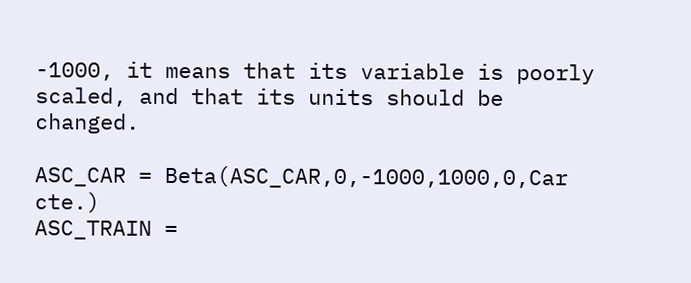-1000, it means that its variable is poorly scaled, and that its units should be changed.

ASC_CAR = Beta(ASC_CAR,0,-1000,1000,0,Car cte.)
ASC_TRAIN =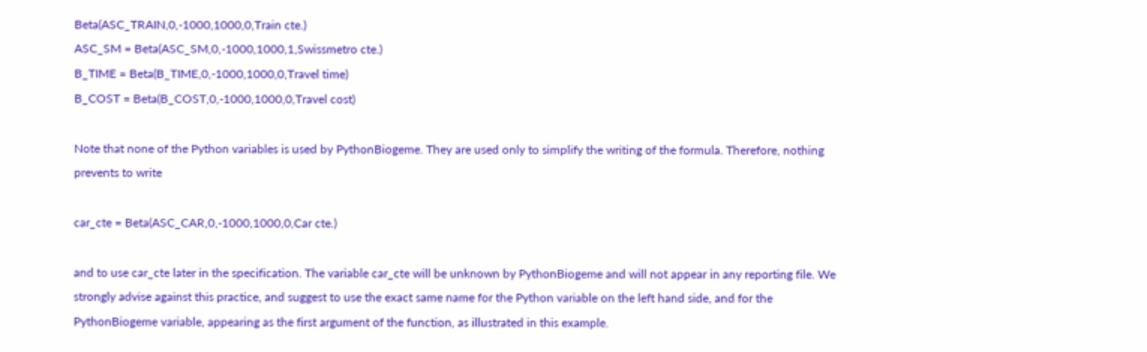Beta(ASC_TRAIN,0,-1000,1000,0,Train cte.)
ASC_SM = Beta(ASC_SM,0,-1000,1000,1,Swissmetro cte.)
B_TIME = Beta(B_TIME,0,-1000,1000,0,Travel time)
B_COST = Beta(B_COST,0,-1000,1000,0,Travel cost)

Note that none of the Python variables is used by PythonBiogeme. They are used only to simplify the writing of the formula. Therefore, nothing prevents to write

car_cte = Beta(ASC_CAR,0,-1000,1000,0,Car cte.)

and to use car_cte later in the specification. The variable car_cte will be unknown by PythonBiogeme and will not appear in any reporting file. We strongly advise against this practice, and suggest to use the exact same name for the Python variable on the left hand side, and for the PythonBiogeme variable, appearing as the first argument of the function, as illustrated in this example.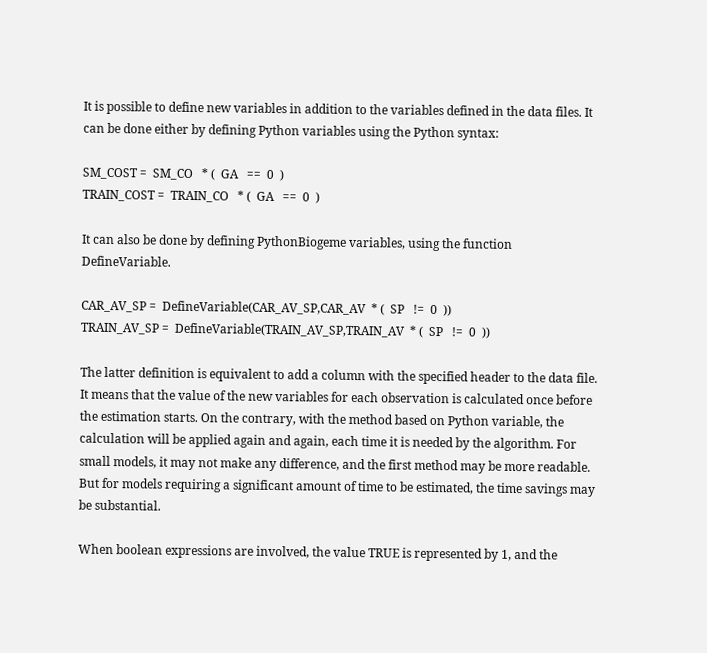It is possible to define new variables in addition to the variables defined in the data files. It can be done either by defining Python variables using the Python syntax:

SM_COST =  SM_CO   * (  GA   ==  0  )
TRAIN_COST =  TRAIN_CO   * (  GA   ==  0  )

It can also be done by defining PythonBiogeme variables, using the function DefineVariable.

CAR_AV_SP =  DefineVariable(CAR_AV_SP,CAR_AV  * (  SP   !=  0  ))
TRAIN_AV_SP =  DefineVariable(TRAIN_AV_SP,TRAIN_AV  * (  SP   !=  0  ))

The latter definition is equivalent to add a column with the specified header to the data file. It means that the value of the new variables for each observation is calculated once before the estimation starts. On the contrary, with the method based on Python variable, the calculation will be applied again and again, each time it is needed by the algorithm. For small models, it may not make any difference, and the first method may be more readable. But for models requiring a significant amount of time to be estimated, the time savings may be substantial.

When boolean expressions are involved, the value TRUE is represented by 1, and the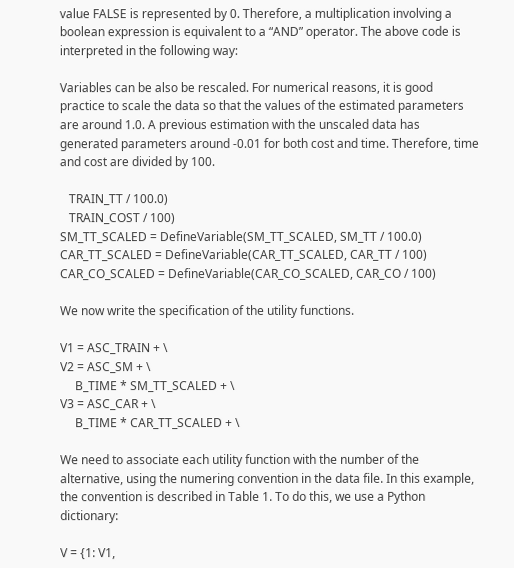value FALSE is represented by 0. Therefore, a multiplication involving a boolean expression is equivalent to a “AND” operator. The above code is interpreted in the following way:

Variables can be also be rescaled. For numerical reasons, it is good practice to scale the data so that the values of the estimated parameters are around 1.0. A previous estimation with the unscaled data has generated parameters around -0.01 for both cost and time. Therefore, time and cost are divided by 100.

   TRAIN_TT / 100.0)
   TRAIN_COST / 100)
SM_TT_SCALED = DefineVariable(SM_TT_SCALED, SM_TT / 100.0)
CAR_TT_SCALED = DefineVariable(CAR_TT_SCALED, CAR_TT / 100)
CAR_CO_SCALED = DefineVariable(CAR_CO_SCALED, CAR_CO / 100)

We now write the specification of the utility functions.

V1 = ASC_TRAIN + \
V2 = ASC_SM + \
     B_TIME * SM_TT_SCALED + \
V3 = ASC_CAR + \
     B_TIME * CAR_TT_SCALED + \

We need to associate each utility function with the number of the alternative, using the numering convention in the data file. In this example, the convention is described in Table 1. To do this, we use a Python dictionary:

V = {1: V1,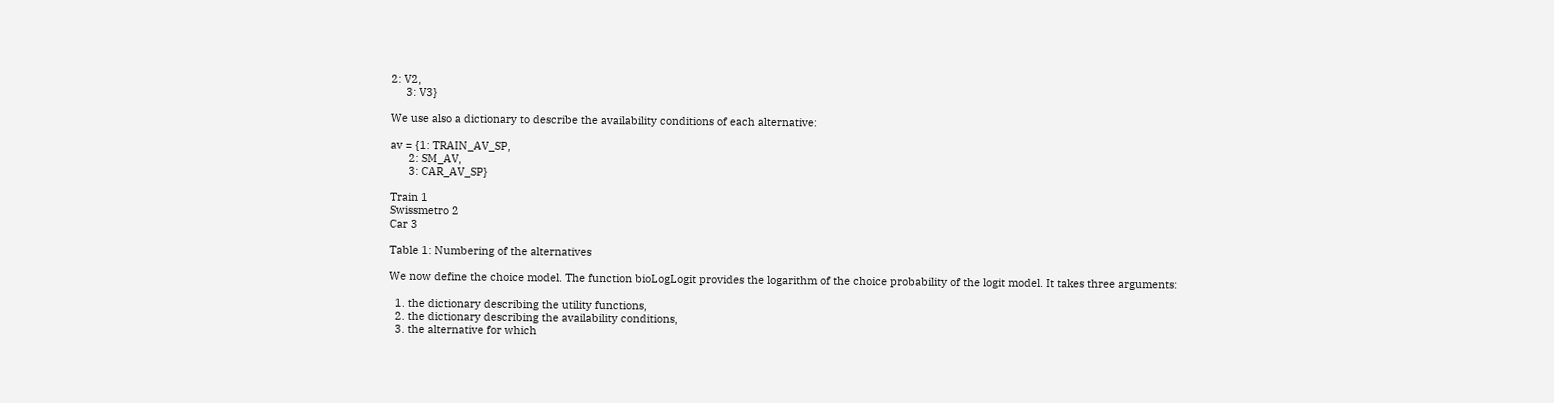2: V2,
     3: V3}

We use also a dictionary to describe the availability conditions of each alternative:

av = {1: TRAIN_AV_SP,
      2: SM_AV,
      3: CAR_AV_SP}

Train 1
Swissmetro 2
Car 3

Table 1: Numbering of the alternatives

We now define the choice model. The function bioLogLogit provides the logarithm of the choice probability of the logit model. It takes three arguments:

  1. the dictionary describing the utility functions,
  2. the dictionary describing the availability conditions,
  3. the alternative for which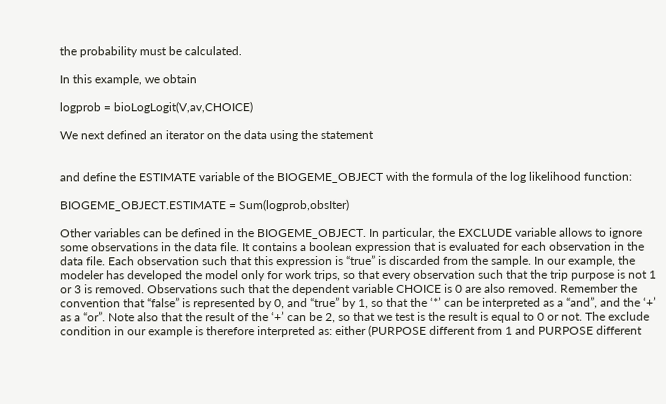the probability must be calculated.

In this example, we obtain

logprob = bioLogLogit(V,av,CHOICE)

We next defined an iterator on the data using the statement


and define the ESTIMATE variable of the BIOGEME_OBJECT with the formula of the log likelihood function:

BIOGEME_OBJECT.ESTIMATE = Sum(logprob,obsIter)

Other variables can be defined in the BIOGEME_OBJECT. In particular, the EXCLUDE variable allows to ignore some observations in the data file. It contains a boolean expression that is evaluated for each observation in the data file. Each observation such that this expression is “true” is discarded from the sample. In our example, the modeler has developed the model only for work trips, so that every observation such that the trip purpose is not 1 or 3 is removed. Observations such that the dependent variable CHOICE is 0 are also removed. Remember the convention that “false” is represented by 0, and “true” by 1, so that the ‘*’ can be interpreted as a “and”, and the ‘+’ as a “or”. Note also that the result of the ‘+’ can be 2, so that we test is the result is equal to 0 or not. The exclude condition in our example is therefore interpreted as: either (PURPOSE different from 1 and PURPOSE different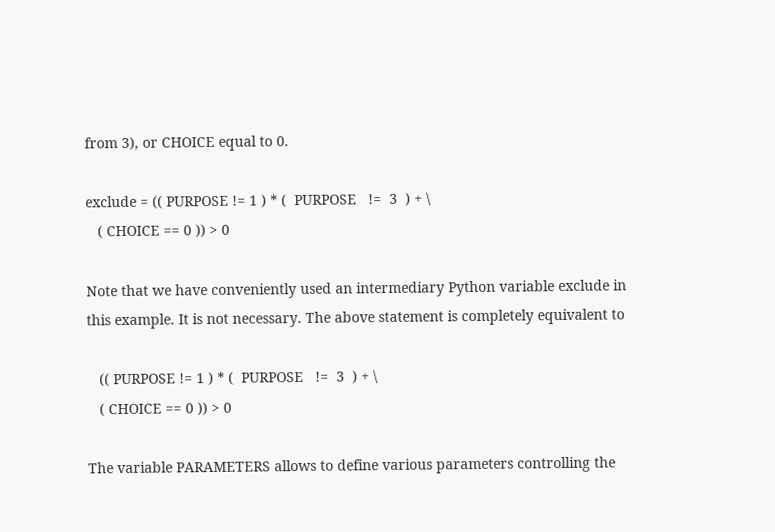from 3), or CHOICE equal to 0.

exclude = (( PURPOSE != 1 ) * (  PURPOSE   !=  3  ) + \
   ( CHOICE == 0 )) > 0

Note that we have conveniently used an intermediary Python variable exclude in this example. It is not necessary. The above statement is completely equivalent to

   (( PURPOSE != 1 ) * (  PURPOSE   !=  3  ) + \
   ( CHOICE == 0 )) > 0

The variable PARAMETERS allows to define various parameters controlling the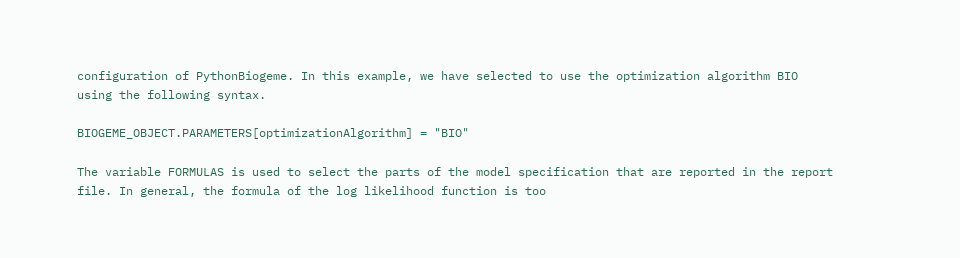configuration of PythonBiogeme. In this example, we have selected to use the optimization algorithm BIO using the following syntax.

BIOGEME_OBJECT.PARAMETERS[optimizationAlgorithm] = "BIO"

The variable FORMULAS is used to select the parts of the model specification that are reported in the report file. In general, the formula of the log likelihood function is too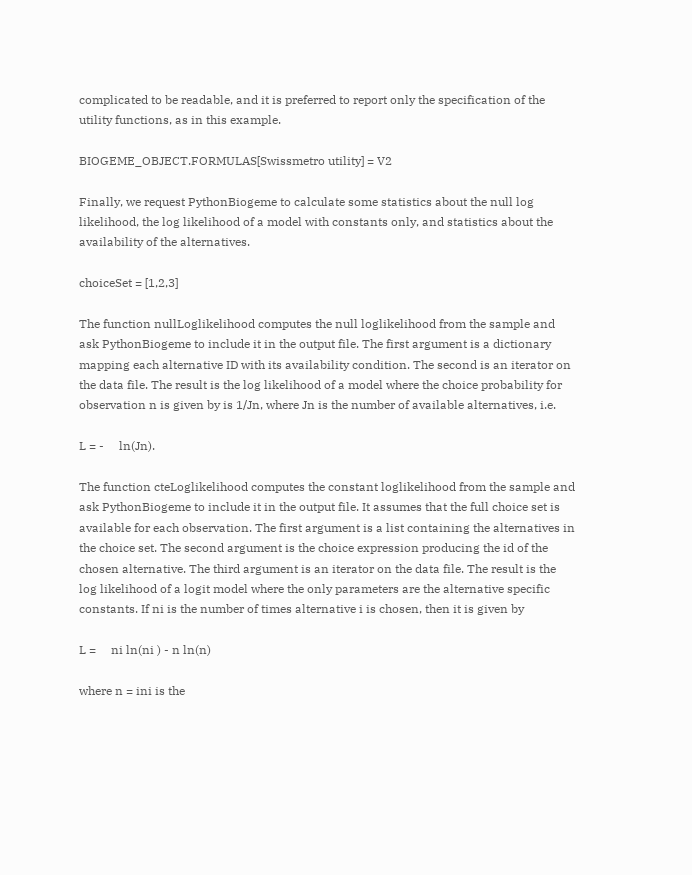complicated to be readable, and it is preferred to report only the specification of the utility functions, as in this example.

BIOGEME_OBJECT.FORMULAS[Swissmetro utility] = V2

Finally, we request PythonBiogeme to calculate some statistics about the null log likelihood, the log likelihood of a model with constants only, and statistics about the availability of the alternatives.

choiceSet = [1,2,3]

The function nullLoglikelihood computes the null loglikelihood from the sample and ask PythonBiogeme to include it in the output file. The first argument is a dictionary mapping each alternative ID with its availability condition. The second is an iterator on the data file. The result is the log likelihood of a model where the choice probability for observation n is given by is 1∕Jn, where Jn is the number of available alternatives, i.e.

L = -     ln(Jn).

The function cteLoglikelihood computes the constant loglikelihood from the sample and ask PythonBiogeme to include it in the output file. It assumes that the full choice set is available for each observation. The first argument is a list containing the alternatives in the choice set. The second argument is the choice expression producing the id of the chosen alternative. The third argument is an iterator on the data file. The result is the log likelihood of a logit model where the only parameters are the alternative specific constants. If ni is the number of times alternative i is chosen, then it is given by

L =     ni ln(ni ) - n ln(n)

where n = ini is the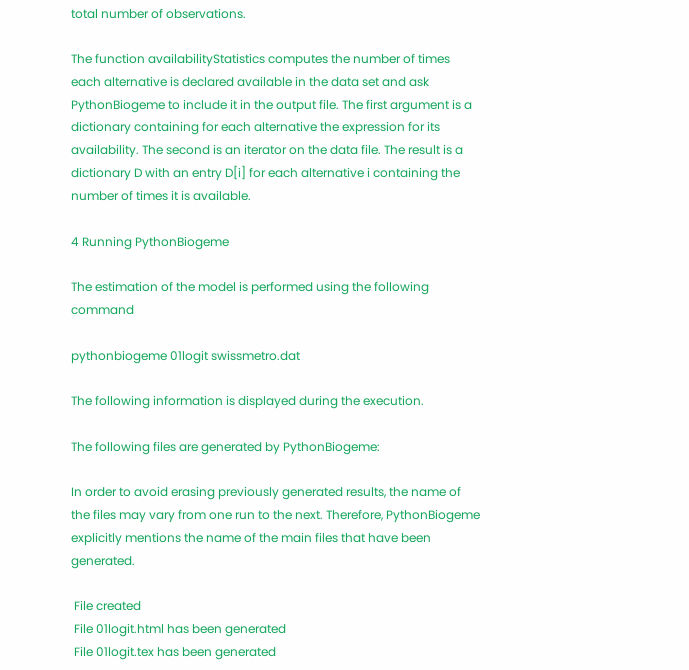total number of observations.

The function availabilityStatistics computes the number of times each alternative is declared available in the data set and ask PythonBiogeme to include it in the output file. The first argument is a dictionary containing for each alternative the expression for its availability. The second is an iterator on the data file. The result is a dictionary D with an entry D[i] for each alternative i containing the number of times it is available.

4 Running PythonBiogeme

The estimation of the model is performed using the following command

pythonbiogeme 01logit swissmetro.dat

The following information is displayed during the execution.

The following files are generated by PythonBiogeme:

In order to avoid erasing previously generated results, the name of the files may vary from one run to the next. Therefore, PythonBiogeme explicitly mentions the name of the main files that have been generated.

 File created
 File 01logit.html has been generated
 File 01logit.tex has been generated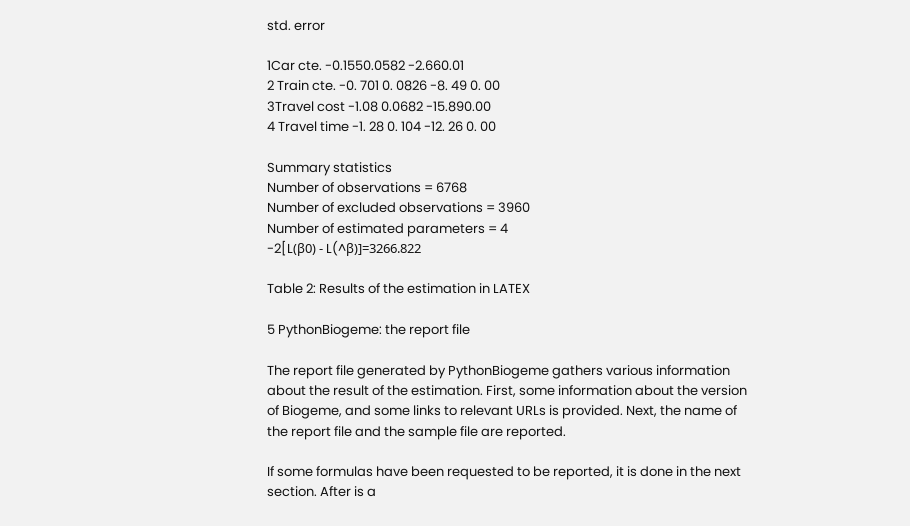std. error

1Car cte. -0.1550.0582 -2.660.01
2 Train cte. -0. 701 0. 0826 -8. 49 0. 00
3Travel cost -1.08 0.0682 -15.890.00
4 Travel time -1. 28 0. 104 -12. 26 0. 00

Summary statistics
Number of observations = 6768
Number of excluded observations = 3960
Number of estimated parameters = 4
-2[L(β0) - L(^β)]=3266.822

Table 2: Results of the estimation in LATEX

5 PythonBiogeme: the report file

The report file generated by PythonBiogeme gathers various information about the result of the estimation. First, some information about the version of Biogeme, and some links to relevant URLs is provided. Next, the name of the report file and the sample file are reported.

If some formulas have been requested to be reported, it is done in the next section. After is a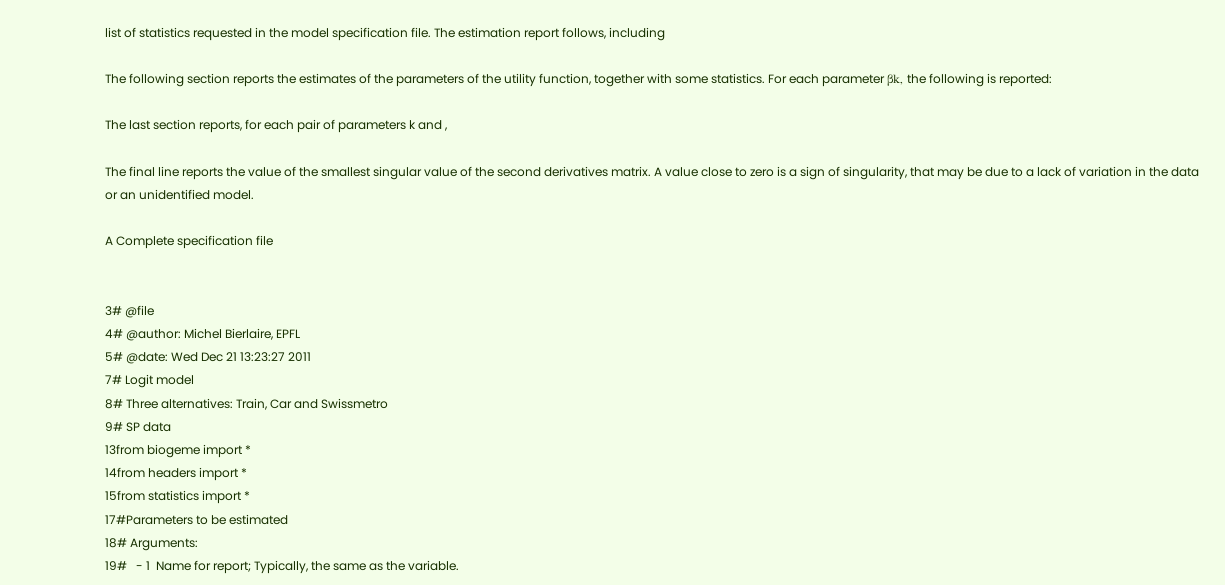list of statistics requested in the model specification file. The estimation report follows, including

The following section reports the estimates of the parameters of the utility function, together with some statistics. For each parameter βk, the following is reported:

The last section reports, for each pair of parameters k and ,

The final line reports the value of the smallest singular value of the second derivatives matrix. A value close to zero is a sign of singularity, that may be due to a lack of variation in the data or an unidentified model.

A Complete specification file


3# @file
4# @author: Michel Bierlaire, EPFL
5# @date: Wed Dec 21 13:23:27 2011
7# Logit model
8# Three alternatives: Train, Car and Swissmetro
9# SP data
13from biogeme import *
14from headers import *
15from statistics import *
17#Parameters to be estimated
18# Arguments:
19#   - 1  Name for report; Typically, the same as the variable.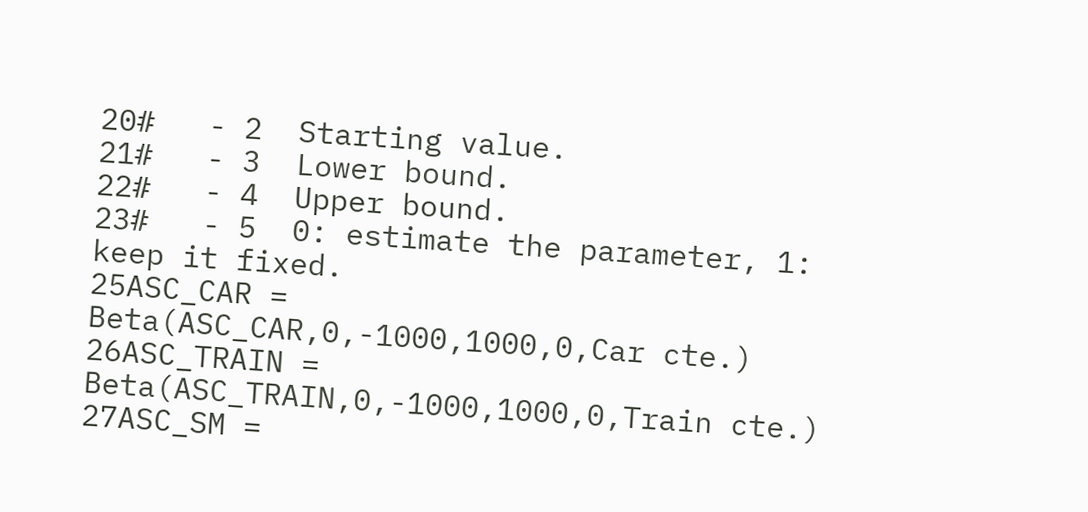20#   - 2  Starting value.
21#   - 3  Lower bound.
22#   - 4  Upper bound.
23#   - 5  0: estimate the parameter, 1: keep it fixed.
25ASC_CAR = Beta(ASC_CAR,0,-1000,1000,0,Car cte.)
26ASC_TRAIN = Beta(ASC_TRAIN,0,-1000,1000,0,Train cte.)
27ASC_SM =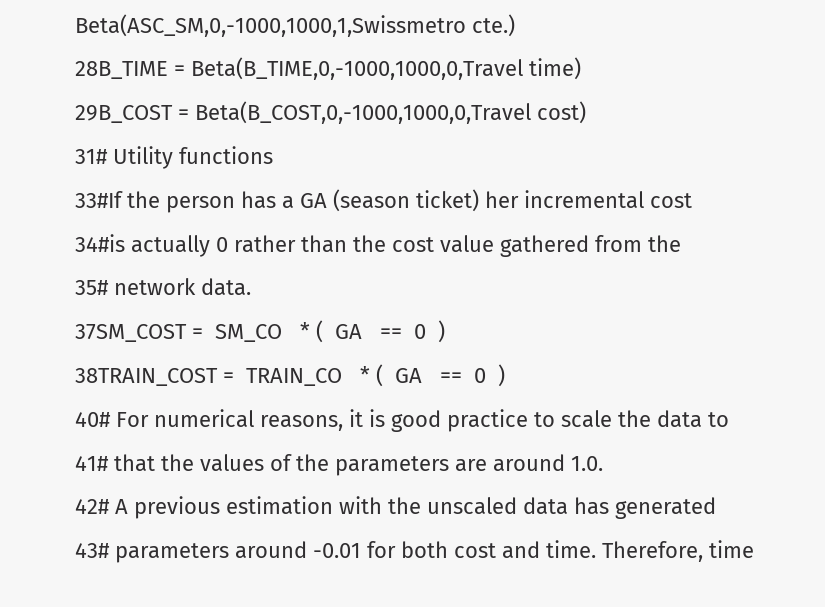Beta(ASC_SM,0,-1000,1000,1,Swissmetro cte.)
28B_TIME = Beta(B_TIME,0,-1000,1000,0,Travel time)
29B_COST = Beta(B_COST,0,-1000,1000,0,Travel cost)
31# Utility functions
33#If the person has a GA (season ticket) her incremental cost
34#is actually 0 rather than the cost value gathered from the
35# network data.
37SM_COST =  SM_CO   * (  GA   ==  0  )
38TRAIN_COST =  TRAIN_CO   * (  GA   ==  0  )
40# For numerical reasons, it is good practice to scale the data to
41# that the values of the parameters are around 1.0.
42# A previous estimation with the unscaled data has generated
43# parameters around -0.01 for both cost and time. Therefore, time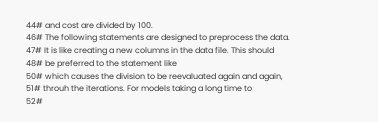44# and cost are divided by 100.
46# The following statements are designed to preprocess the data.
47# It is like creating a new columns in the data file. This should
48# be preferred to the statement like
50# which causes the division to be reevaluated again and again,
51# throuh the iterations. For models taking a long time to
52#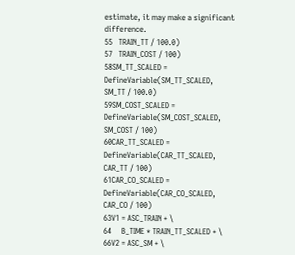estimate, it may make a significant difference.
55   TRAIN_TT / 100.0)
57   TRAIN_COST / 100)
58SM_TT_SCALED = DefineVariable(SM_TT_SCALED, SM_TT / 100.0)
59SM_COST_SCALED = DefineVariable(SM_COST_SCALED, SM_COST / 100)
60CAR_TT_SCALED = DefineVariable(CAR_TT_SCALED, CAR_TT / 100)
61CAR_CO_SCALED = DefineVariable(CAR_CO_SCALED, CAR_CO / 100)
63V1 = ASC_TRAIN + \
64     B_TIME * TRAIN_TT_SCALED + \
66V2 = ASC_SM + \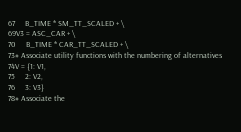67     B_TIME * SM_TT_SCALED + \
69V3 = ASC_CAR + \
70     B_TIME * CAR_TT_SCALED + \
73# Associate utility functions with the numbering of alternatives
74V = {1: V1,
75     2: V2,
76     3: V3}
78# Associate the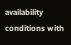availability conditions with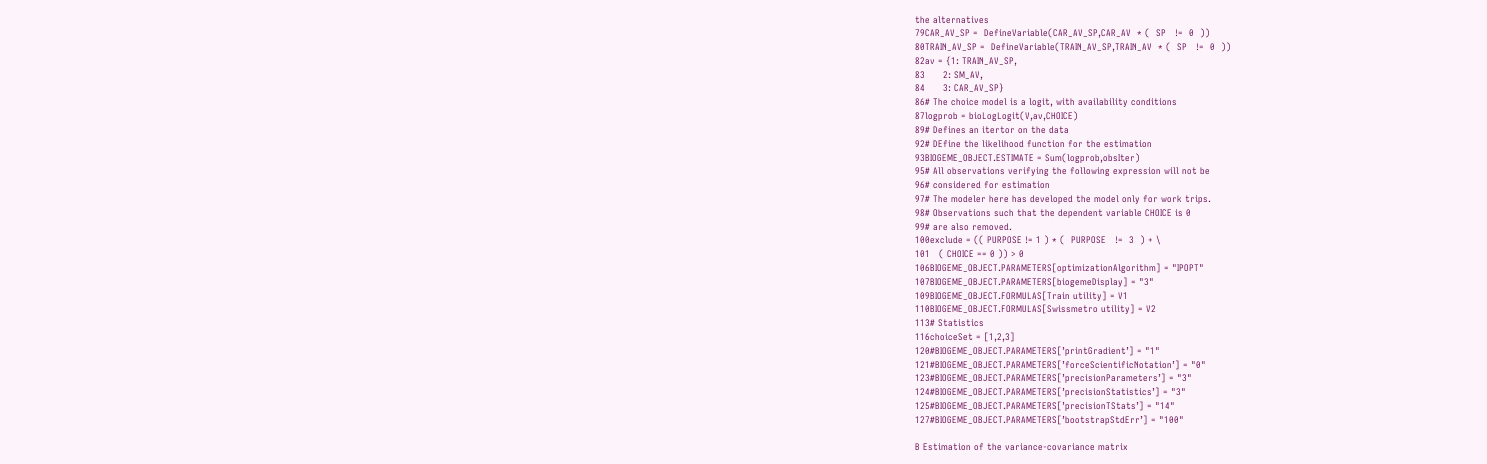the alternatives
79CAR_AV_SP =  DefineVariable(CAR_AV_SP,CAR_AV  * (  SP   !=  0  ))
80TRAIN_AV_SP =  DefineVariable(TRAIN_AV_SP,TRAIN_AV  * (  SP   !=  0  ))
82av = {1: TRAIN_AV_SP,
83      2: SM_AV,
84      3: CAR_AV_SP}
86# The choice model is a logit, with availability conditions
87logprob = bioLogLogit(V,av,CHOICE)
89# Defines an itertor on the data
92# DEfine the likelihood function for the estimation
93BIOGEME_OBJECT.ESTIMATE = Sum(logprob,obsIter)
95# All observations verifying the following expression will not be
96# considered for estimation
97# The modeler here has developed the model only for work trips.
98# Observations such that the dependent variable CHOICE is 0
99# are also removed.
100exclude = (( PURPOSE != 1 ) * (  PURPOSE   !=  3  ) + \
101   ( CHOICE == 0 )) > 0
106BIOGEME_OBJECT.PARAMETERS[optimizationAlgorithm] = "IPOPT"
107BIOGEME_OBJECT.PARAMETERS[biogemeDisplay] = "3"
109BIOGEME_OBJECT.FORMULAS[Train utility] = V1
110BIOGEME_OBJECT.FORMULAS[Swissmetro utility] = V2
113# Statistics
116choiceSet = [1,2,3]
120#BIOGEME_OBJECT.PARAMETERS[’printGradient’] = "1"
121#BIOGEME_OBJECT.PARAMETERS[’forceScientificNotation’] = "0"
123#BIOGEME_OBJECT.PARAMETERS[’precisionParameters’] = "3"
124#BIOGEME_OBJECT.PARAMETERS[’precisionStatistics’] = "3"
125#BIOGEME_OBJECT.PARAMETERS[’precisionTStats’] = "14"
127#BIOGEME_OBJECT.PARAMETERS[’bootstrapStdErr’] = "100"

B Estimation of the variance-covariance matrix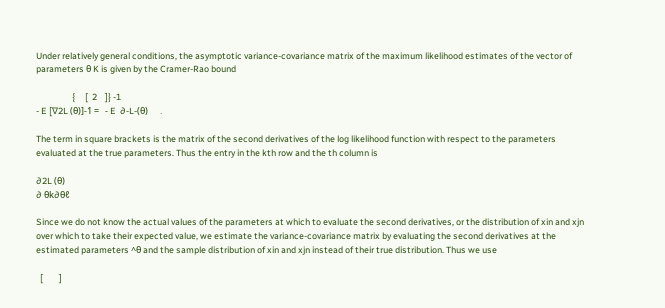Under relatively general conditions, the asymptotic variance-covariance matrix of the maximum likelihood estimates of the vector of parameters θ K is given by the Cramer-Rao bound

                  {     [  2    ]} -1
- E [∇2L (θ)]-1 =   - E  ∂-L-(θ)      .

The term in square brackets is the matrix of the second derivatives of the log likelihood function with respect to the parameters evaluated at the true parameters. Thus the entry in the kth row and the th column is

∂2L (θ)
∂ θk∂θℓ

Since we do not know the actual values of the parameters at which to evaluate the second derivatives, or the distribution of xin and xjn over which to take their expected value, we estimate the variance-covariance matrix by evaluating the second derivatives at the estimated parameters ^θ and the sample distribution of xin and xjn instead of their true distribution. Thus we use

  [        ]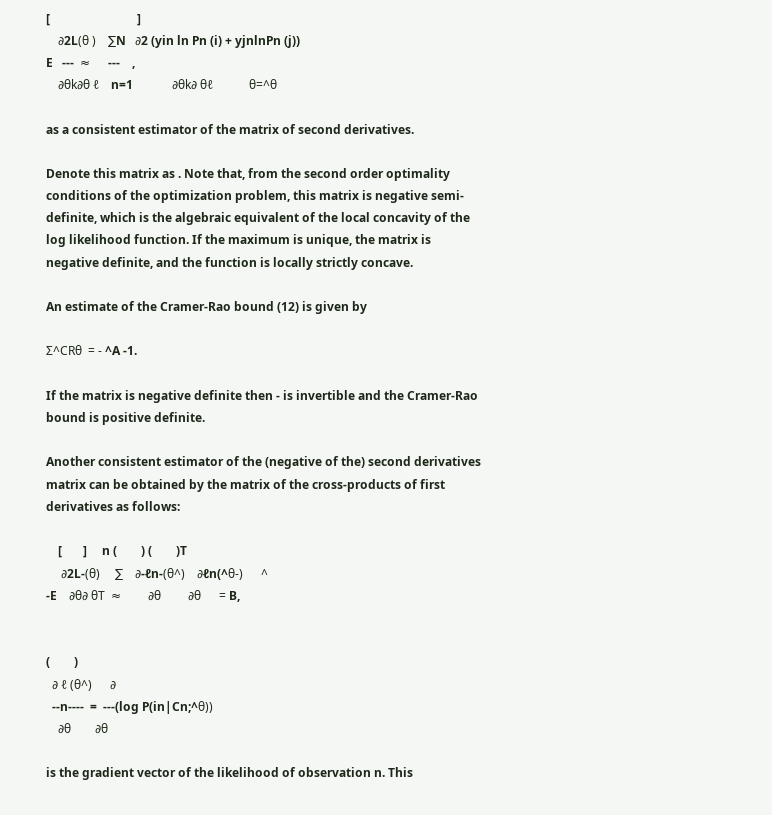[                             ]
    ∂2L(θ )    ∑N   ∂2 (yin ln Pn (i) + yjnlnPn (j))
E   ---  ≈      ---    ,
    ∂θk∂θ ℓ    n=1             ∂θk∂ θℓ            θ=^θ

as a consistent estimator of the matrix of second derivatives.

Denote this matrix as . Note that, from the second order optimality conditions of the optimization problem, this matrix is negative semi-definite, which is the algebraic equivalent of the local concavity of the log likelihood function. If the maximum is unique, the matrix is negative definite, and the function is locally strictly concave.

An estimate of the Cramer-Rao bound (12) is given by

Σ^CRθ  = - ^A -1.

If the matrix is negative definite then - is invertible and the Cramer-Rao bound is positive definite.

Another consistent estimator of the (negative of the) second derivatives matrix can be obtained by the matrix of the cross-products of first derivatives as follows:

    [       ]     n (        ) (        )T
     ∂2L-(θ)     ∑    ∂-ℓn-(θ^)    ∂ℓn(^θ-)      ^
-E    ∂θ∂ θT  ≈         ∂θ         ∂θ      = B,


(        )
  ∂ ℓ (θ^)      ∂
  --n----  =  ---(log P(in|Cn;^θ))
    ∂θ        ∂θ

is the gradient vector of the likelihood of observation n. This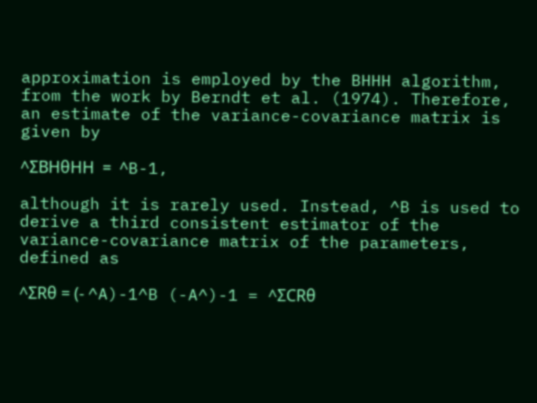approximation is employed by the BHHH algorithm, from the work by Berndt et al. (1974). Therefore, an estimate of the variance-covariance matrix is given by

^ΣBHθHH  =  ^B-1,

although it is rarely used. Instead, ^B is used to derive a third consistent estimator of the variance-covariance matrix of the parameters, defined as

^ΣRθ = (- ^A)-1^B (-A^)-1 = ^ΣCRθ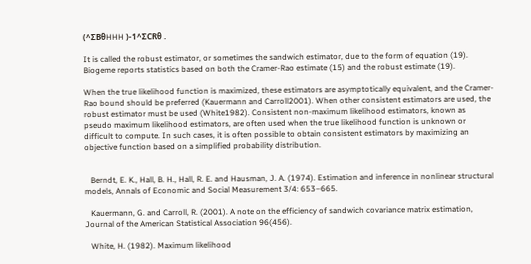(^ΣBθHHH )-1^ΣCRθ .

It is called the robust estimator, or sometimes the sandwich estimator, due to the form of equation (19). Biogeme reports statistics based on both the Cramer-Rao estimate (15) and the robust estimate (19).

When the true likelihood function is maximized, these estimators are asymptotically equivalent, and the Cramer-Rao bound should be preferred (Kauermann and Carroll2001). When other consistent estimators are used, the robust estimator must be used (White1982). Consistent non-maximum likelihood estimators, known as pseudo maximum likelihood estimators, are often used when the true likelihood function is unknown or difficult to compute. In such cases, it is often possible to obtain consistent estimators by maximizing an objective function based on a simplified probability distribution.


   Berndt, E. K., Hall, B. H., Hall, R. E. and Hausman, J. A. (1974). Estimation and inference in nonlinear structural models, Annals of Economic and Social Measurement 3/4: 653–665.

   Kauermann, G. and Carroll, R. (2001). A note on the efficiency of sandwich covariance matrix estimation, Journal of the American Statistical Association 96(456).

   White, H. (1982). Maximum likelihood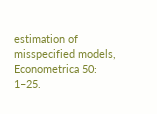estimation of misspecified models, Econometrica 50: 1–25.